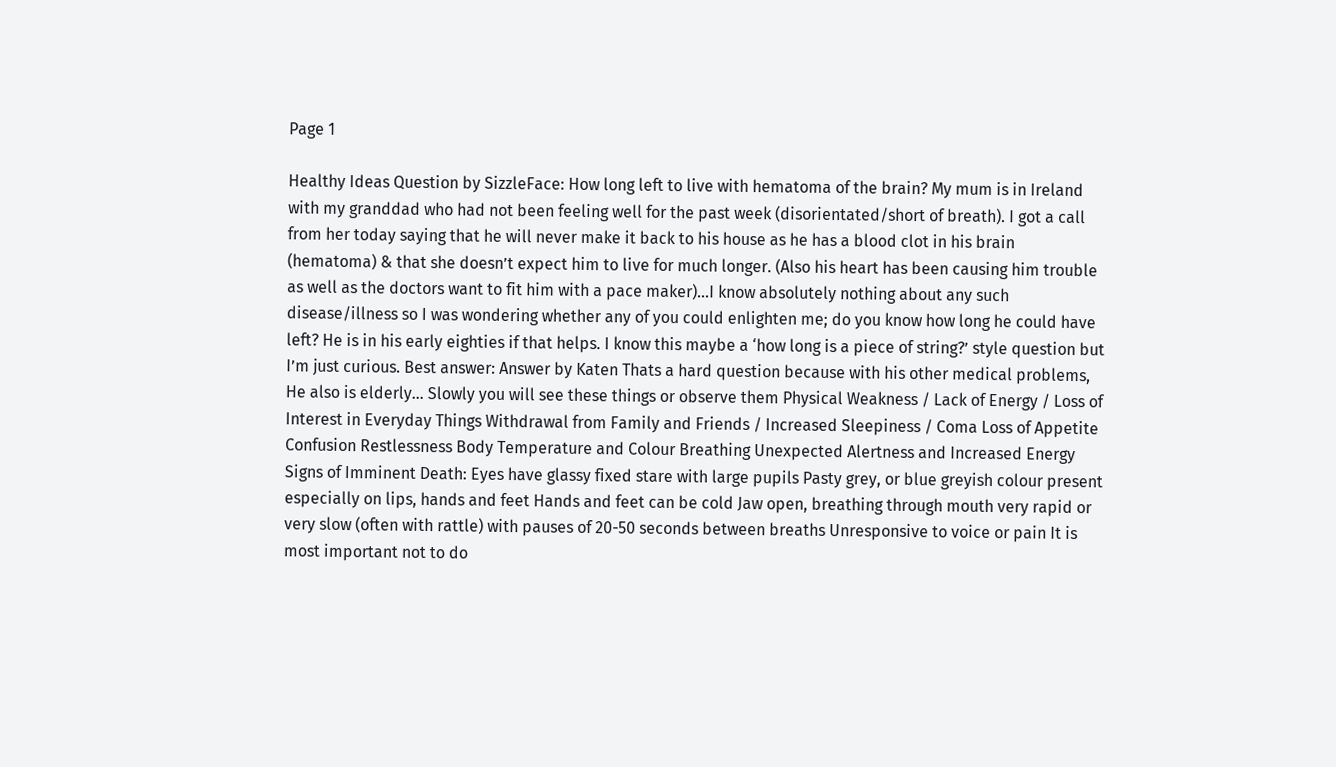Page 1

Healthy Ideas Question by SizzleFace: How long left to live with hematoma of the brain? My mum is in Ireland with my granddad who had not been feeling well for the past week (disorientated/short of breath). I got a call from her today saying that he will never make it back to his house as he has a blood clot in his brain (hematoma) & that she doesn’t expect him to live for much longer. (Also his heart has been causing him trouble as well as the doctors want to fit him with a pace maker)…I know absolutely nothing about any such disease/illness so I was wondering whether any of you could enlighten me; do you know how long he could have left? He is in his early eighties if that helps. I know this maybe a ‘how long is a piece of string?’ style question but I’m just curious. Best answer: Answer by Katen Thats a hard question because with his other medical problems, He also is elderly… Slowly you will see these things or observe them Physical Weakness / Lack of Energy / Loss of Interest in Everyday Things Withdrawal from Family and Friends / Increased Sleepiness / Coma Loss of Appetite Confusion Restlessness Body Temperature and Colour Breathing Unexpected Alertness and Increased Energy Signs of Imminent Death: Eyes have glassy fixed stare with large pupils Pasty grey, or blue greyish colour present especially on lips, hands and feet Hands and feet can be cold Jaw open, breathing through mouth very rapid or very slow (often with rattle) with pauses of 20-50 seconds between breaths Unresponsive to voice or pain It is most important not to do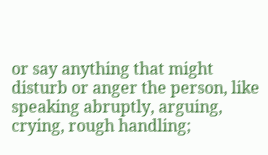or say anything that might disturb or anger the person, like speaking abruptly, arguing, crying, rough handling;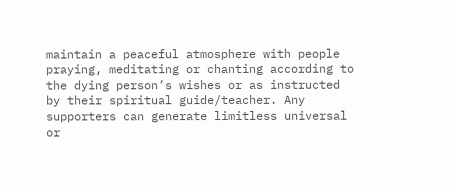maintain a peaceful atmosphere with people praying, meditating or chanting according to the dying person’s wishes or as instructed by their spiritual guide/teacher. Any supporters can generate limitless universal or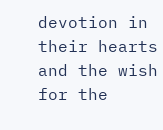devotion in their hearts and the wish for the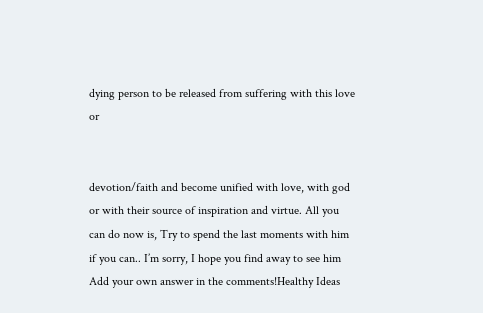dying person to be released from suffering with this love or


devotion/faith and become unified with love, with god or with their source of inspiration and virtue. All you can do now is, Try to spend the last moments with him if you can.. I’m sorry, I hope you find away to see him Add your own answer in the comments!Healthy Ideas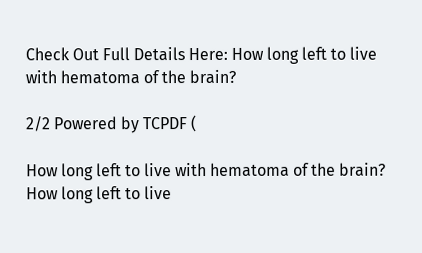Check Out Full Details Here: How long left to live with hematoma of the brain?

2/2 Powered by TCPDF (

How long left to live with hematoma of the brain?
How long left to live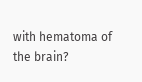with hematoma of the brain?